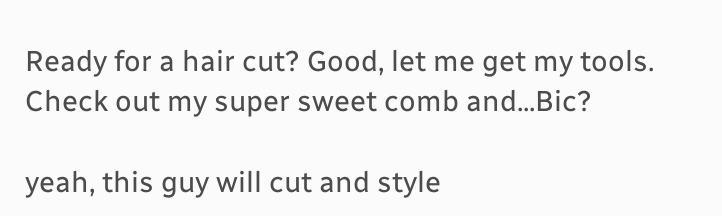Ready for a hair cut? Good, let me get my tools. Check out my super sweet comb and...Bic?

yeah, this guy will cut and style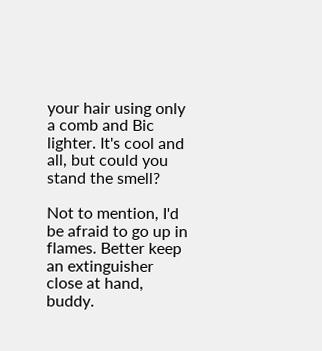your hair using only a comb and Bic lighter. It's cool and all, but could you stand the smell?

Not to mention, I'd be afraid to go up in flames. Better keep an extinguisher close at hand, buddy.